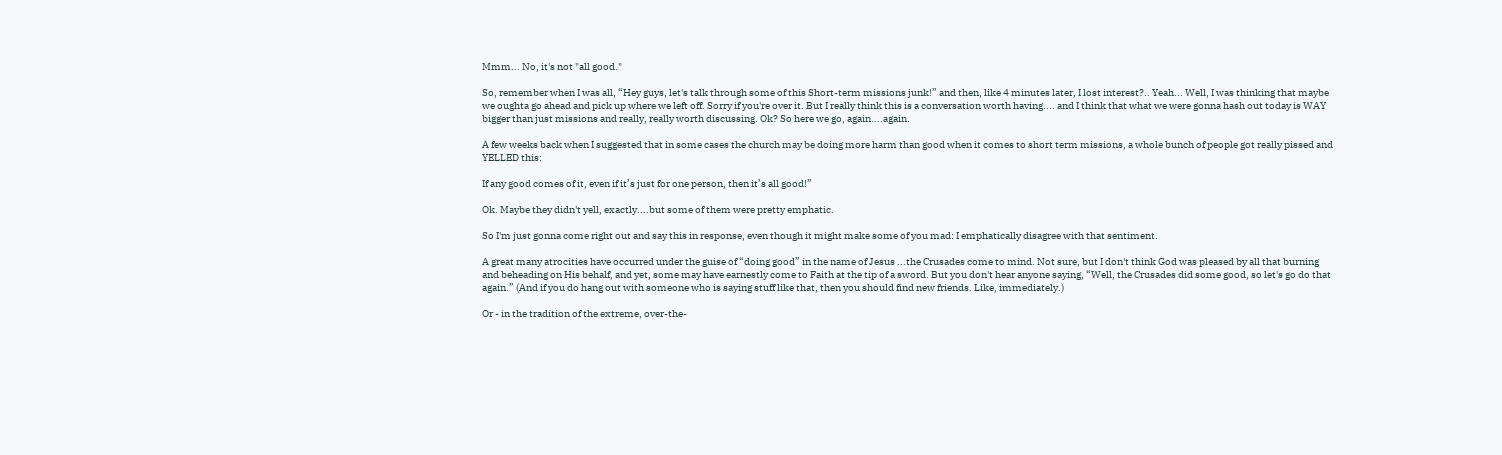Mmm... No, it's not "all good."

So, remember when I was all, “Hey guys, let's talk through some of this Short-term missions junk!” and then, like 4 minutes later, I lost interest?.. Yeah... Well, I was thinking that maybe we oughta go ahead and pick up where we left off. Sorry if you're over it. But I really think this is a conversation worth having.... and I think that what we were gonna hash out today is WAY bigger than just missions and really, really worth discussing. Ok? So here we go, again....again.

A few weeks back when I suggested that in some cases the church may be doing more harm than good when it comes to short term missions, a whole bunch of people got really pissed and YELLED this:

If any good comes of it, even if it’s just for one person, then it’s all good!”

Ok. Maybe they didn't yell, exactly....but some of them were pretty emphatic.

So I'm just gonna come right out and say this in response, even though it might make some of you mad: I emphatically disagree with that sentiment.

A great many atrocities have occurred under the guise of “doing good” in the name of Jesus ...the Crusades come to mind. Not sure, but I don't think God was pleased by all that burning and beheading on His behalf, and yet, some may have earnestly come to Faith at the tip of a sword. But you don't hear anyone saying, “Well, the Crusades did some good, so let's go do that again.” (And if you do hang out with someone who is saying stuff like that, then you should find new friends. Like, immediately.)

Or - in the tradition of the extreme, over-the-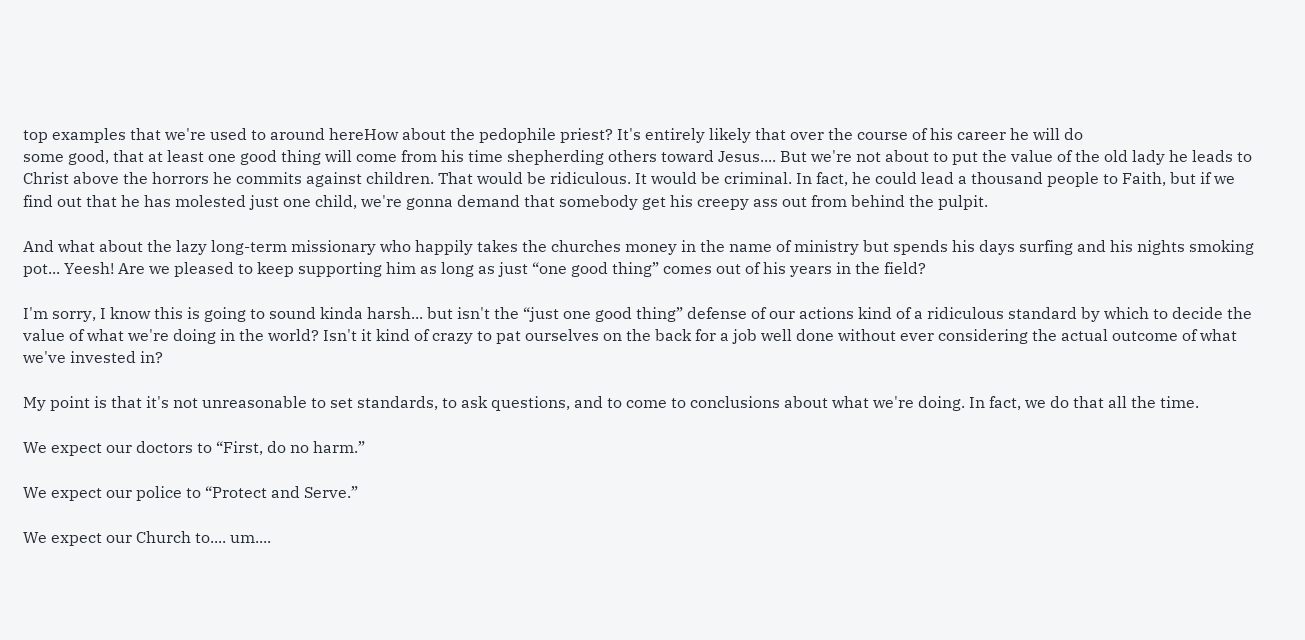top examples that we're used to around hereHow about the pedophile priest? It's entirely likely that over the course of his career he will do
some good, that at least one good thing will come from his time shepherding others toward Jesus.... But we're not about to put the value of the old lady he leads to Christ above the horrors he commits against children. That would be ridiculous. It would be criminal. In fact, he could lead a thousand people to Faith, but if we find out that he has molested just one child, we're gonna demand that somebody get his creepy ass out from behind the pulpit.

And what about the lazy long-term missionary who happily takes the churches money in the name of ministry but spends his days surfing and his nights smoking pot... Yeesh! Are we pleased to keep supporting him as long as just “one good thing” comes out of his years in the field?

I'm sorry, I know this is going to sound kinda harsh... but isn't the “just one good thing” defense of our actions kind of a ridiculous standard by which to decide the value of what we're doing in the world? Isn't it kind of crazy to pat ourselves on the back for a job well done without ever considering the actual outcome of what we've invested in?

My point is that it's not unreasonable to set standards, to ask questions, and to come to conclusions about what we're doing. In fact, we do that all the time.

We expect our doctors to “First, do no harm.”

We expect our police to “Protect and Serve.”

We expect our Church to.... um....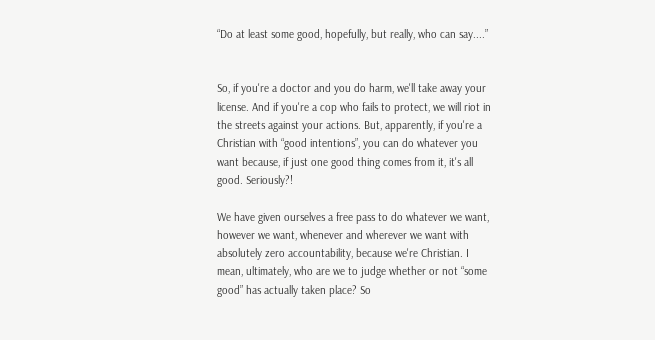“Do at least some good, hopefully, but really, who can say....”


So, if you're a doctor and you do harm, we'll take away your license. And if you're a cop who fails to protect, we will riot in the streets against your actions. But, apparently, if you're a Christian with “good intentions”, you can do whatever you want because, if just one good thing comes from it, it's all good. Seriously?!

We have given ourselves a free pass to do whatever we want, however we want, whenever and wherever we want with absolutely zero accountability, because we're Christian. I mean, ultimately, who are we to judge whether or not “some good” has actually taken place? So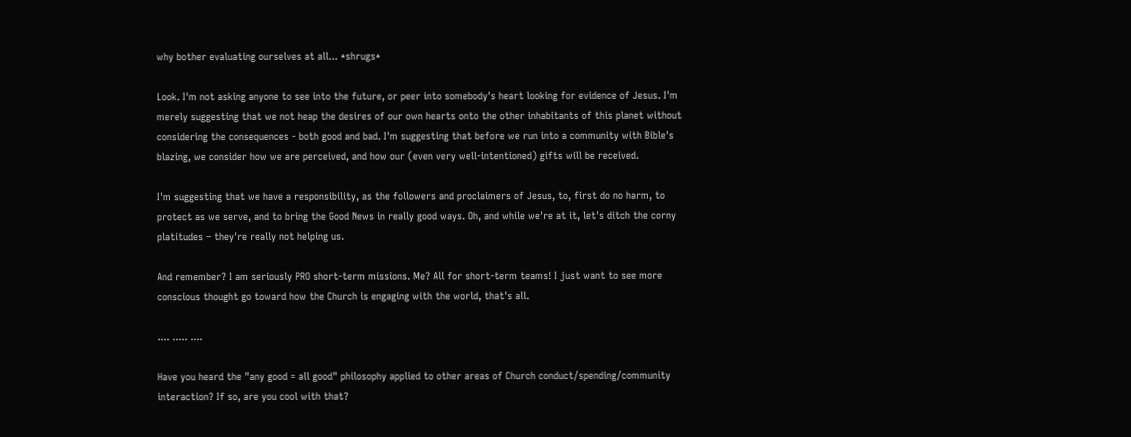why bother evaluating ourselves at all... *shrugs*

Look. I'm not asking anyone to see into the future, or peer into somebody's heart looking for evidence of Jesus. I'm merely suggesting that we not heap the desires of our own hearts onto the other inhabitants of this planet without considering the consequences - both good and bad. I'm suggesting that before we run into a community with Bible's blazing, we consider how we are perceived, and how our (even very well-intentioned) gifts will be received.

I'm suggesting that we have a responsibility, as the followers and proclaimers of Jesus, to, first do no harm, to protect as we serve, and to bring the Good News in really good ways. Oh, and while we're at it, let's ditch the corny platitudes – they're really not helping us.

And remember? I am seriously PRO short-term missions. Me? All for short-term teams! I just want to see more conscious thought go toward how the Church is engaging with the world, that's all.

.... ..... ....

Have you heard the "any good = all good" philosophy applied to other areas of Church conduct/spending/community interaction? If so, are you cool with that?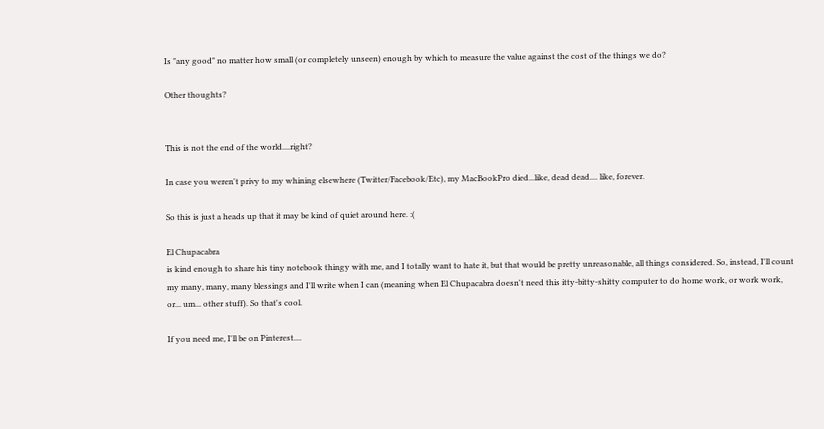Is "any good" no matter how small (or completely unseen) enough by which to measure the value against the cost of the things we do?

Other thoughts?


This is not the end of the world....right?

In case you weren't privy to my whining elsewhere (Twitter/Facebook/Etc), my MacBookPro died...like, dead dead.... like, forever.

So this is just a heads up that it may be kind of quiet around here. :(

El Chupacabra
is kind enough to share his tiny notebook thingy with me, and I totally want to hate it, but that would be pretty unreasonable, all things considered. So, instead, I'll count my many, many, many blessings and I'll write when I can (meaning when El Chupacabra doesn't need this itty-bitty-shitty computer to do home work, or work work, or... um... other stuff). So that's cool.

If you need me, I'll be on Pinterest....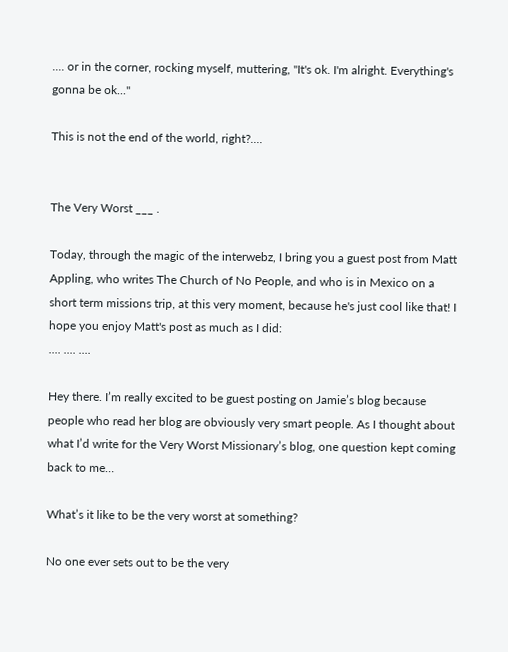.... or in the corner, rocking myself, muttering, "It's ok. I'm alright. Everything's gonna be ok..."

This is not the end of the world, right?....


The Very Worst ___ .

Today, through the magic of the interwebz, I bring you a guest post from Matt Appling, who writes The Church of No People, and who is in Mexico on a short term missions trip, at this very moment, because he's just cool like that! I hope you enjoy Matt's post as much as I did:
.... .... ....

Hey there. I’m really excited to be guest posting on Jamie’s blog because people who read her blog are obviously very smart people. As I thought about what I’d write for the Very Worst Missionary’s blog, one question kept coming back to me…

What’s it like to be the very worst at something?

No one ever sets out to be the very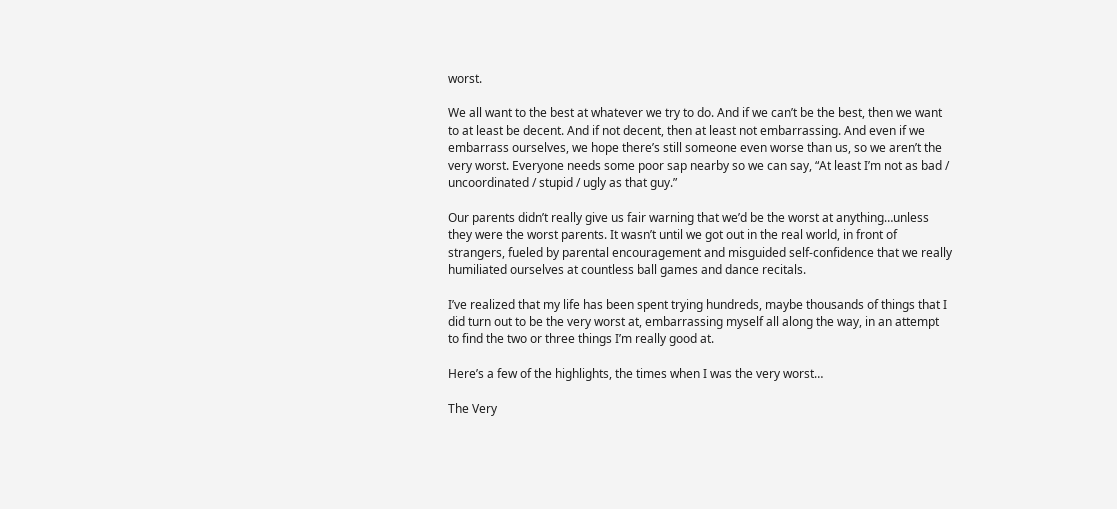worst.

We all want to the best at whatever we try to do. And if we can’t be the best, then we want to at least be decent. And if not decent, then at least not embarrassing. And even if we embarrass ourselves, we hope there’s still someone even worse than us, so we aren’t the very worst. Everyone needs some poor sap nearby so we can say, “At least I’m not as bad / uncoordinated / stupid / ugly as that guy.”

Our parents didn’t really give us fair warning that we’d be the worst at anything…unless they were the worst parents. It wasn’t until we got out in the real world, in front of strangers, fueled by parental encouragement and misguided self-confidence that we really humiliated ourselves at countless ball games and dance recitals.

I’ve realized that my life has been spent trying hundreds, maybe thousands of things that I did turn out to be the very worst at, embarrassing myself all along the way, in an attempt to find the two or three things I’m really good at.

Here’s a few of the highlights, the times when I was the very worst…

The Very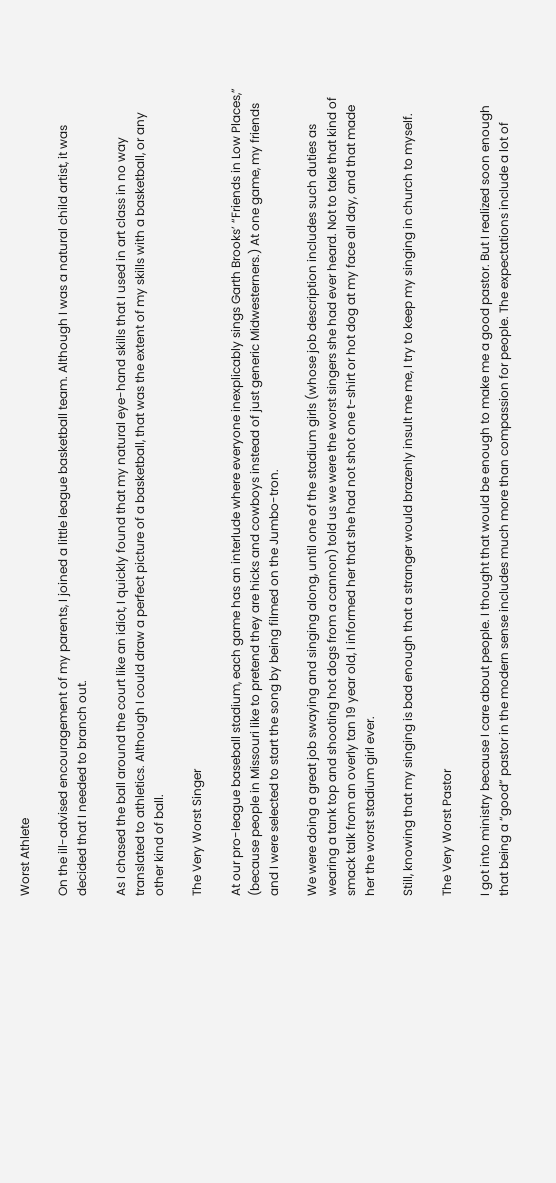Worst Athlete

On the ill-advised encouragement of my parents, I joined a little league basketball team. Although I was a natural child artist, it was decided that I needed to branch out.

As I chased the ball around the court like an idiot, I quickly found that my natural eye-hand skills that I used in art class in no way translated to athletics. Although I could draw a perfect picture of a basketball, that was the extent of my skills with a basketball, or any other kind of ball.

The Very Worst Singer

At our pro-league baseball stadium, each game has an interlude where everyone inexplicably sings Garth Brooks’ “Friends in Low Places,” (because people in Missouri like to pretend they are hicks and cowboys instead of just generic Midwesterners.) At one game, my friends and I were selected to start the song by being filmed on the Jumbo-tron.

We were doing a great job swaying and singing along, until one of the stadium girls (whose job description includes such duties as wearing a tank top and shooting hot dogs from a cannon) told us we were the worst singers she had ever heard. Not to take that kind of smack talk from an overly tan 19 year old, I informed her that she had not shot one t-shirt or hot dog at my face all day, and that made her the worst stadium girl ever.

Still, knowing that my singing is bad enough that a stranger would brazenly insult me me, I try to keep my singing in church to myself.

The Very Worst Pastor

I got into ministry because I care about people. I thought that would be enough to make me a good pastor. But I realized soon enough that being a “good” pastor in the modern sense includes much more than compassion for people. The expectations include a lot of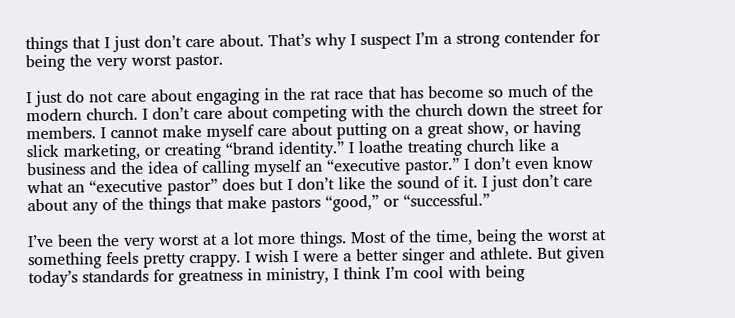things that I just don’t care about. That’s why I suspect I’m a strong contender for being the very worst pastor.

I just do not care about engaging in the rat race that has become so much of the modern church. I don’t care about competing with the church down the street for members. I cannot make myself care about putting on a great show, or having slick marketing, or creating “brand identity.” I loathe treating church like a business and the idea of calling myself an “executive pastor.” I don’t even know what an “executive pastor” does but I don’t like the sound of it. I just don’t care about any of the things that make pastors “good,” or “successful.”

I’ve been the very worst at a lot more things. Most of the time, being the worst at something feels pretty crappy. I wish I were a better singer and athlete. But given today’s standards for greatness in ministry, I think I’m cool with being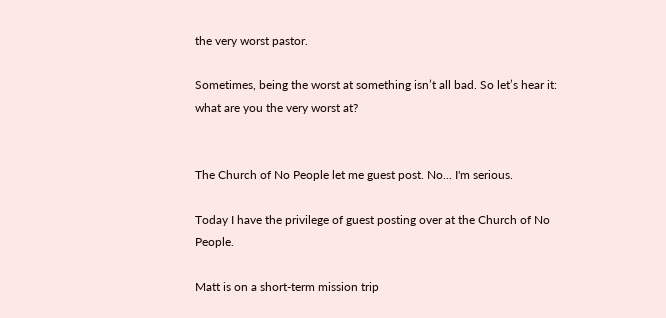the very worst pastor.

Sometimes, being the worst at something isn’t all bad. So let’s hear it: what are you the very worst at?


The Church of No People let me guest post. No... I'm serious.

Today I have the privilege of guest posting over at the Church of No People.

Matt is on a short-term mission trip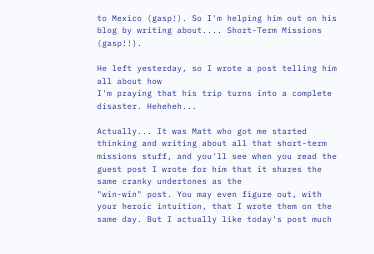to Mexico (gasp!). So I'm helping him out on his blog by writing about.... Short-Term Missions (gasp!!).

He left yesterday, so I wrote a post telling him all about how
I'm praying that his trip turns into a complete disaster. Heheheh...

Actually... It was Matt who got me started thinking and writing about all that short-term missions stuff, and you'll see when you read the guest post I wrote for him that it shares the same cranky undertones as the
"win-win" post. You may even figure out, with your heroic intuition, that I wrote them on the same day. But I actually like today's post much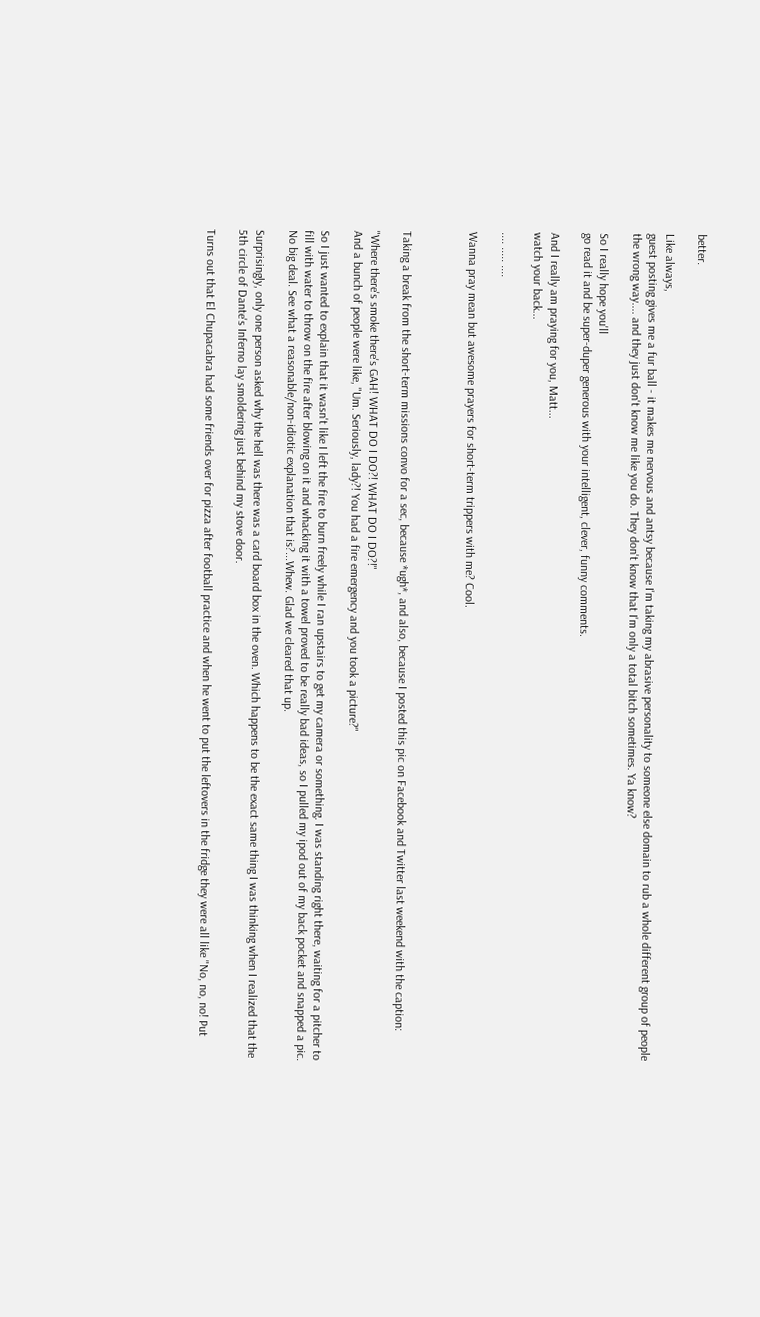better.

Like always,
guest posting gives me a fur ball - it makes me nervous and antsy because I'm taking my abrasive personality to someone else domain to rub a whole different group of people the wrong way.... and they just don't know me like you do. They don't know that I'm only a total bitch sometimes. Ya know?

So I really hope you'll
go read it and be super-duper generous with your intelligent, clever, funny comments.

And I really am praying for you, Matt...
watch your back...

.... ..... ....

Wanna pray mean but awesome prayers for short-term trippers with me? Cool.



Taking a break from the short-term missions convo for a sec, because *ugh*, and also, because I posted this pic on Facebook and Twitter last weekend with the caption:

"Where there's smoke there's GAH! WHAT DO I DO?! WHAT DO I DO?!"
And a bunch of people were like, "Um. Seriously, lady?! You had a fire emergency and you took a picture?"

So I just wanted to explain that it wasn't like I left the fire to burn freely while I ran upstairs to get my camera or something. I was standing right there, waiting for a pitcher to fill with water to throw on the fire after blowing on it and whacking it with a towel proved to be really bad ideas, so I pulled my ipod out of my back pocket and snapped a pic. No big deal. See what a reasonable/non-idiotic explanation that is?...Whew. Glad we cleared that up.

Surprisingly, only one person asked why the hell was there was a card board box in the oven. Which happens to be the exact same thing I was thinking when I realized that the 5th circle of Dante's Inferno lay smoldering just behind my stove door.

Turns out that El Chupacabra had some friends over for pizza after football practice and when he went to put the leftovers in the fridge they were all like "No, no, no! Put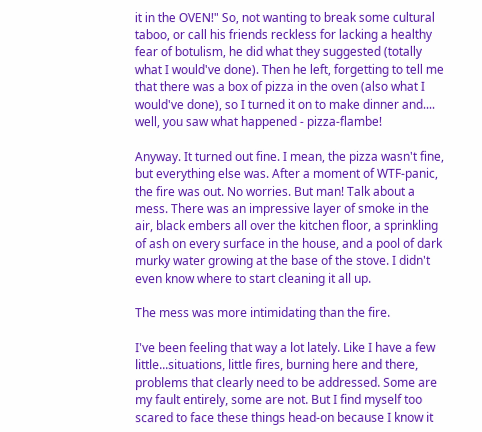it in the OVEN!" So, not wanting to break some cultural taboo, or call his friends reckless for lacking a healthy fear of botulism, he did what they suggested (totally what I would've done). Then he left, forgetting to tell me that there was a box of pizza in the oven (also what I would've done), so I turned it on to make dinner and.... well, you saw what happened - pizza-flambe!

Anyway. It turned out fine. I mean, the pizza wasn't fine, but everything else was. After a moment of WTF-panic, the fire was out. No worries. But man! Talk about a mess. There was an impressive layer of smoke in the air, black embers all over the kitchen floor, a sprinkling of ash on every surface in the house, and a pool of dark murky water growing at the base of the stove. I didn't even know where to start cleaning it all up.

The mess was more intimidating than the fire.

I've been feeling that way a lot lately. Like I have a few little...situations, little fires, burning here and there, problems that clearly need to be addressed. Some are my fault entirely, some are not. But I find myself too scared to face these things head-on because I know it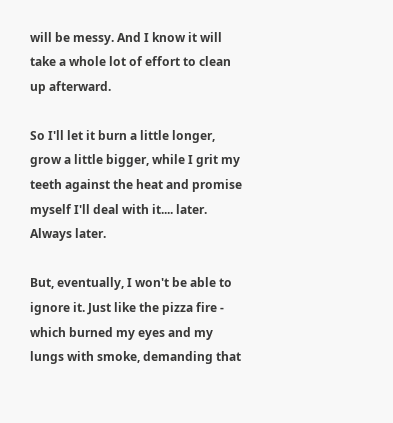will be messy. And I know it will take a whole lot of effort to clean up afterward.

So I'll let it burn a little longer, grow a little bigger, while I grit my teeth against the heat and promise myself I'll deal with it.... later. Always later.

But, eventually, I won't be able to ignore it. Just like the pizza fire - which burned my eyes and my lungs with smoke, demanding that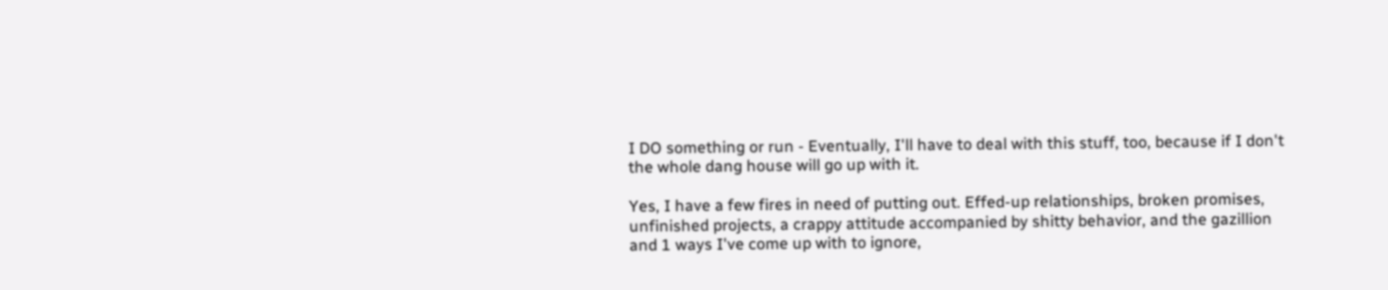I DO something or run - Eventually, I'll have to deal with this stuff, too, because if I don't the whole dang house will go up with it.

Yes, I have a few fires in need of putting out. Effed-up relationships, broken promises, unfinished projects, a crappy attitude accompanied by shitty behavior, and the gazillion and 1 ways I've come up with to ignore,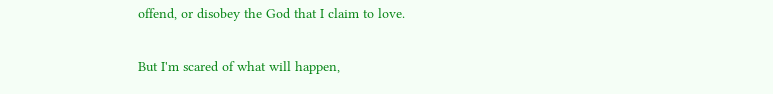offend, or disobey the God that I claim to love.

But I'm scared of what will happen,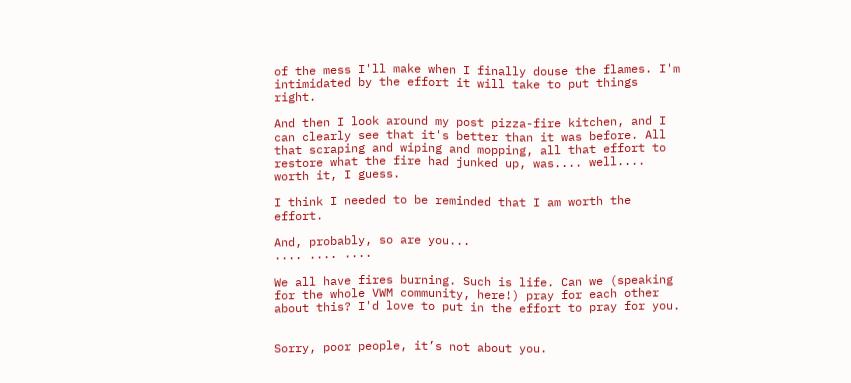of the mess I'll make when I finally douse the flames. I'm intimidated by the effort it will take to put things right.

And then I look around my post pizza-fire kitchen, and I can clearly see that it's better than it was before. All that scraping and wiping and mopping, all that effort to restore what the fire had junked up, was.... well.... worth it, I guess.

I think I needed to be reminded that I am worth the effort.

And, probably, so are you...
.... .... ....

We all have fires burning. Such is life. Can we (speaking for the whole VWM community, here!) pray for each other about this? I'd love to put in the effort to pray for you.


Sorry, poor people, it’s not about you.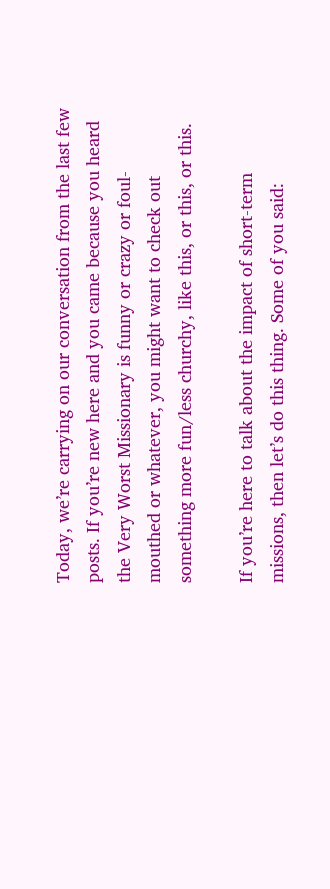Today, we’re carrying on our conversation from the last few posts. If you’re new here and you came because you heard the Very Worst Missionary is funny or crazy or foul-mouthed or whatever, you might want to check out something more fun/less churchy, like this, or this, or this.

If you’re here to talk about the impact of short-term missions, then let’s do this thing. Some of you said: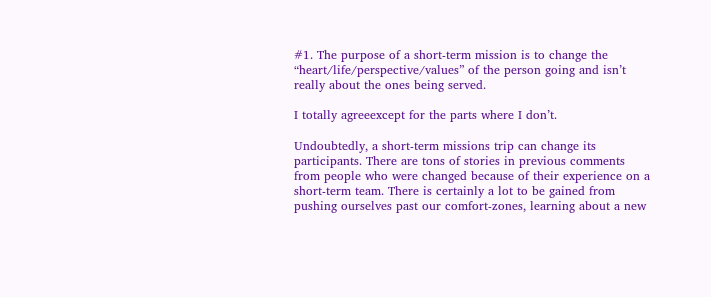#1. The purpose of a short-term mission is to change the “heart/life/perspective/values” of the person going and isn’t really about the ones being served.

I totally agreeexcept for the parts where I don’t.

Undoubtedly, a short-term missions trip can change its participants. There are tons of stories in previous comments from people who were changed because of their experience on a short-term team. There is certainly a lot to be gained from pushing ourselves past our comfort-zones, learning about a new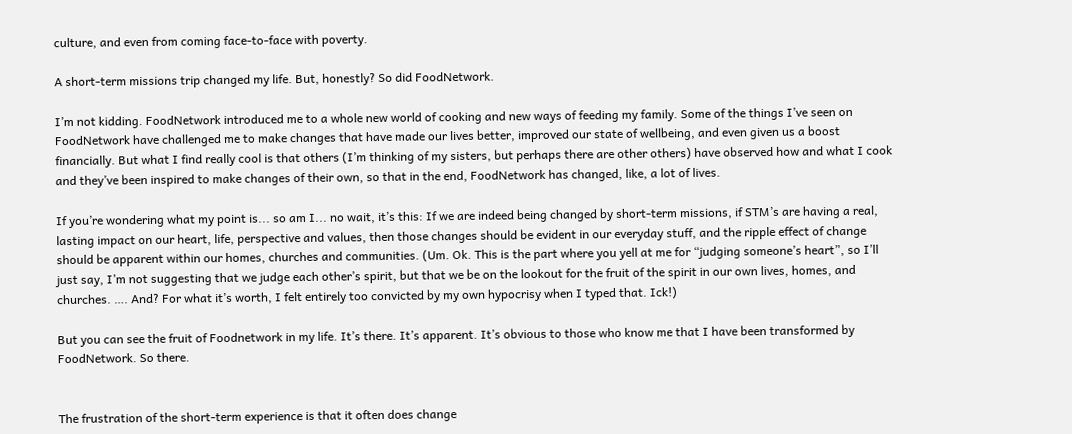culture, and even from coming face-to-face with poverty.

A short-term missions trip changed my life. But, honestly? So did FoodNetwork.

I’m not kidding. FoodNetwork introduced me to a whole new world of cooking and new ways of feeding my family. Some of the things I’ve seen on FoodNetwork have challenged me to make changes that have made our lives better, improved our state of wellbeing, and even given us a boost financially. But what I find really cool is that others (I’m thinking of my sisters, but perhaps there are other others) have observed how and what I cook and they’ve been inspired to make changes of their own, so that in the end, FoodNetwork has changed, like, a lot of lives.

If you’re wondering what my point is... so am I... no wait, it’s this: If we are indeed being changed by short-term missions, if STM’s are having a real, lasting impact on our heart, life, perspective and values, then those changes should be evident in our everyday stuff, and the ripple effect of change should be apparent within our homes, churches and communities. (Um. Ok. This is the part where you yell at me for “judging someone’s heart”, so I’ll just say, I’m not suggesting that we judge each other’s spirit, but that we be on the lookout for the fruit of the spirit in our own lives, homes, and churches. …. And? For what it’s worth, I felt entirely too convicted by my own hypocrisy when I typed that. Ick!)

But you can see the fruit of Foodnetwork in my life. It’s there. It’s apparent. It’s obvious to those who know me that I have been transformed by FoodNetwork. So there.


The frustration of the short-term experience is that it often does change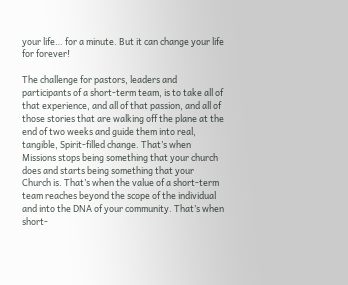your life… for a minute. But it can change your life for forever!

The challenge for pastors, leaders and participants of a short-term team, is to take all of that experience, and all of that passion, and all of those stories that are walking off the plane at the end of two weeks and guide them into real, tangible, Spirit-filled change. That’s when Missions stops being something that your church does and starts being something that your Church is. That’s when the value of a short-term team reaches beyond the scope of the individual and into the DNA of your community. That’s when short-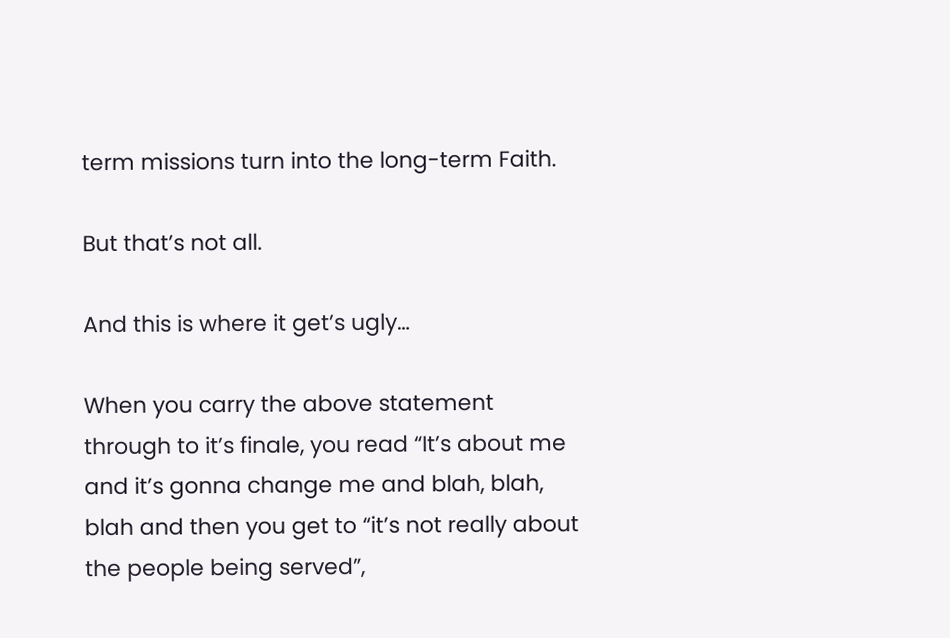term missions turn into the long-term Faith.

But that’s not all.

And this is where it get’s ugly…

When you carry the above statement through to it’s finale, you read “It’s about me and it’s gonna change me and blah, blah, blah and then you get to “it’s not really about the people being served”,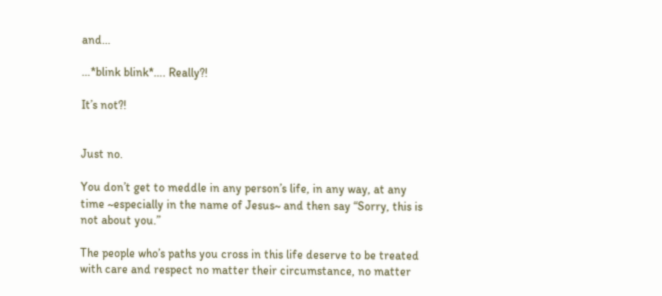and…

…*blink blink*…. Really?!

It’s not?!


Just no.

You don’t get to meddle in any person’s life, in any way, at any time ~especially in the name of Jesus~ and then say “Sorry, this is not about you.”

The people who’s paths you cross in this life deserve to be treated with care and respect no matter their circumstance, no matter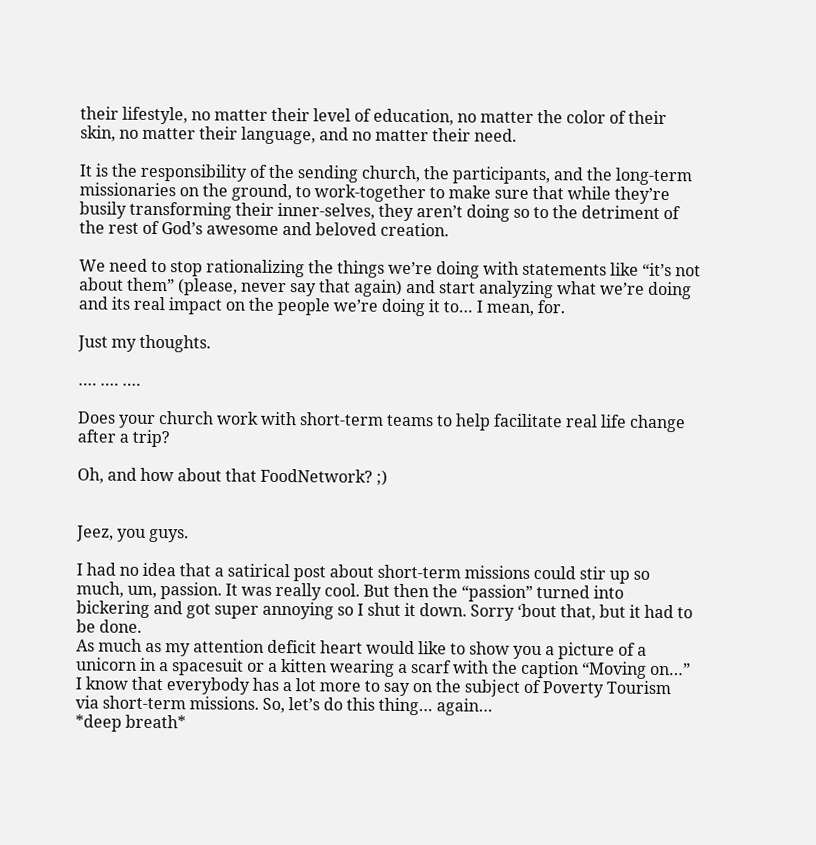their lifestyle, no matter their level of education, no matter the color of their skin, no matter their language, and no matter their need.

It is the responsibility of the sending church, the participants, and the long-term missionaries on the ground, to work-together to make sure that while they’re busily transforming their inner-selves, they aren’t doing so to the detriment of the rest of God’s awesome and beloved creation.

We need to stop rationalizing the things we’re doing with statements like “it’s not about them” (please, never say that again) and start analyzing what we’re doing and its real impact on the people we’re doing it to… I mean, for.

Just my thoughts.

…. …. ….

Does your church work with short-term teams to help facilitate real life change after a trip?

Oh, and how about that FoodNetwork? ;)


Jeez, you guys.

I had no idea that a satirical post about short-term missions could stir up so much, um, passion. It was really cool. But then the “passion” turned into bickering and got super annoying so I shut it down. Sorry ‘bout that, but it had to be done.
As much as my attention deficit heart would like to show you a picture of a unicorn in a spacesuit or a kitten wearing a scarf with the caption “Moving on…” I know that everybody has a lot more to say on the subject of Poverty Tourism via short-term missions. So, let’s do this thing… again…
*deep breath*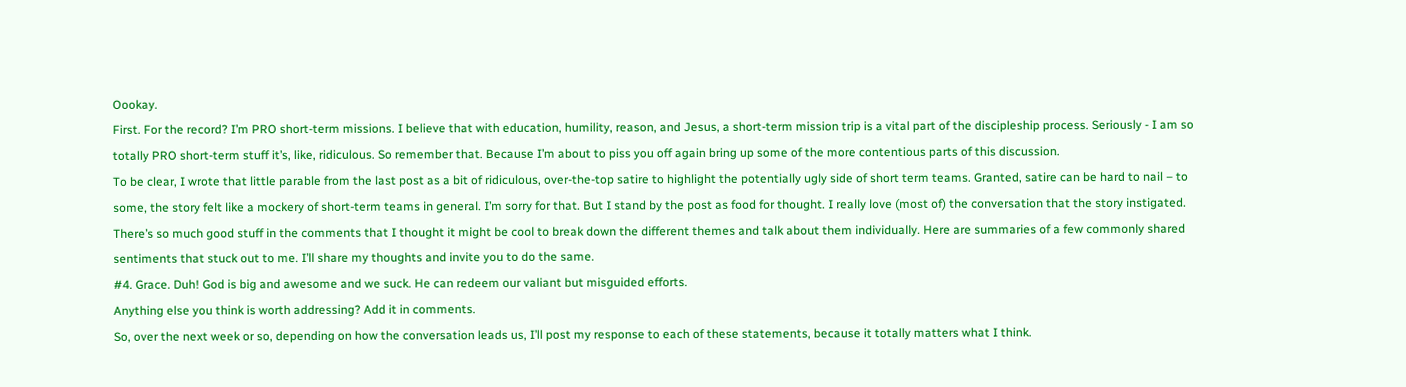Oookay.
First. For the record? I’m PRO short-term missions. I believe that with education, humility, reason, and Jesus, a short-term mission trip is a vital part of the discipleship process. Seriously - I am so totally PRO short-term stuff it’s, like, ridiculous. So remember that. Because I’m about to piss you off again bring up some of the more contentious parts of this discussion.
To be clear, I wrote that little parable from the last post as a bit of ridiculous, over-the-top satire to highlight the potentially ugly side of short term teams. Granted, satire can be hard to nail – to some, the story felt like a mockery of short-term teams in general. I’m sorry for that. But I stand by the post as food for thought. I really love (most of) the conversation that the story instigated.
There’s so much good stuff in the comments that I thought it might be cool to break down the different themes and talk about them individually. Here are summaries of a few commonly shared sentiments that stuck out to me. I’ll share my thoughts and invite you to do the same.
#4. Grace. Duh! God is big and awesome and we suck. He can redeem our valiant but misguided efforts.
Anything else you think is worth addressing? Add it in comments.
So, over the next week or so, depending on how the conversation leads us, I’ll post my response to each of these statements, because it totally matters what I think.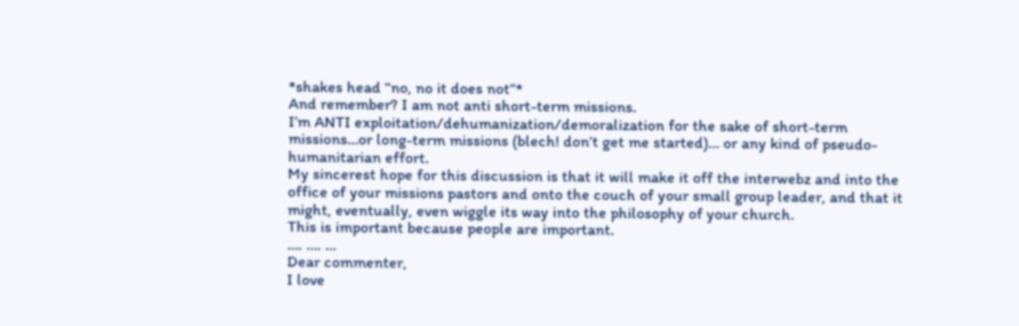*shakes head “no, no it does not”*
And remember? I am not anti short-term missions.
I’m ANTI exploitation/dehumanization/demoralization for the sake of short-term missions…or long-term missions (blech! don’t get me started)… or any kind of pseudo-humanitarian effort.
My sincerest hope for this discussion is that it will make it off the interwebz and into the office of your missions pastors and onto the couch of your small group leader, and that it might, eventually, even wiggle its way into the philosophy of your church.
This is important because people are important.
…. …. …
Dear commenter,
I love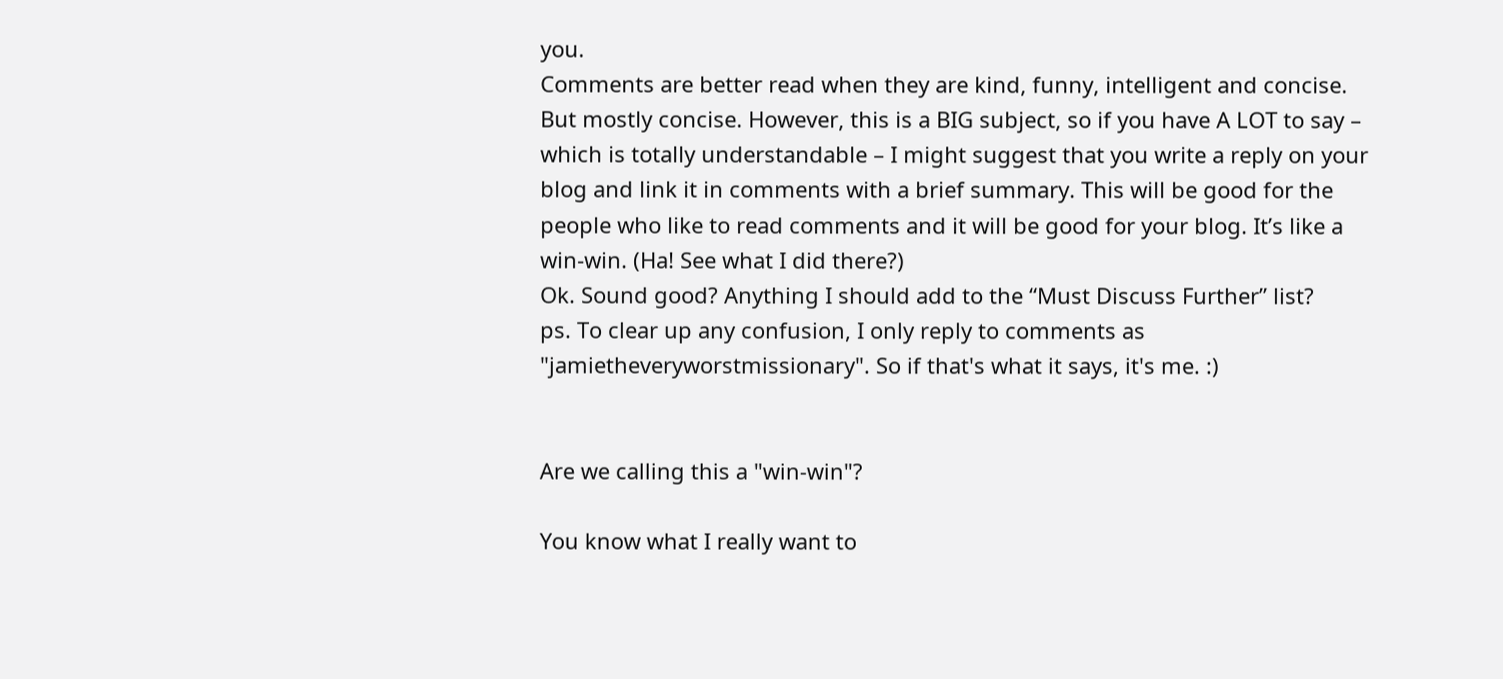you.
Comments are better read when they are kind, funny, intelligent and concise. But mostly concise. However, this is a BIG subject, so if you have A LOT to say – which is totally understandable – I might suggest that you write a reply on your blog and link it in comments with a brief summary. This will be good for the people who like to read comments and it will be good for your blog. It’s like a win-win. (Ha! See what I did there?)
Ok. Sound good? Anything I should add to the “Must Discuss Further” list?
ps. To clear up any confusion, I only reply to comments as "jamietheveryworstmissionary". So if that's what it says, it's me. :)


Are we calling this a "win-win"?

You know what I really want to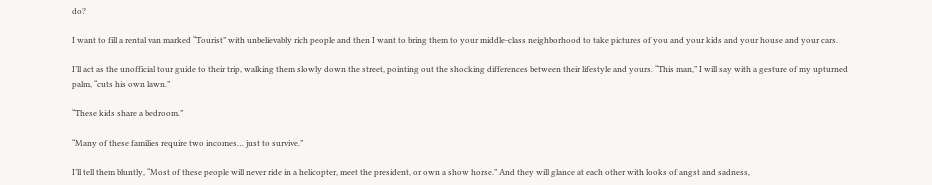do?

I want to fill a rental van marked “Tourist” with unbelievably rich people and then I want to bring them to your middle-class neighborhood to take pictures of you and your kids and your house and your cars.

I’ll act as the unofficial tour guide to their trip, walking them slowly down the street, pointing out the shocking differences between their lifestyle and yours. “This man,” I will say with a gesture of my upturned palm, “cuts his own lawn.”

“These kids share a bedroom.”

“Many of these families require two incomes… just to survive.”

I’ll tell them bluntly, “Most of these people will never ride in a helicopter, meet the president, or own a show horse.” And they will glance at each other with looks of angst and sadness,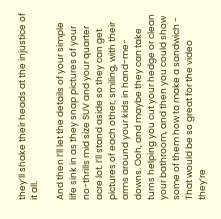they’ll shake their heads at the injustice of it all.

And then I’ll let the details of your simple life sink in as they snap pictures of your no-thrills mid size SUV and your quarter acre lot. I’ll stand aside so they can get pictures of each other, smiling, with their arms around your kids in hand-me-downs. Ooh, and maybe they can take turns helping you cut your hedge or clean your bathroom, and then you could show some of them how to make a sandwich - That would be so great for the video they’re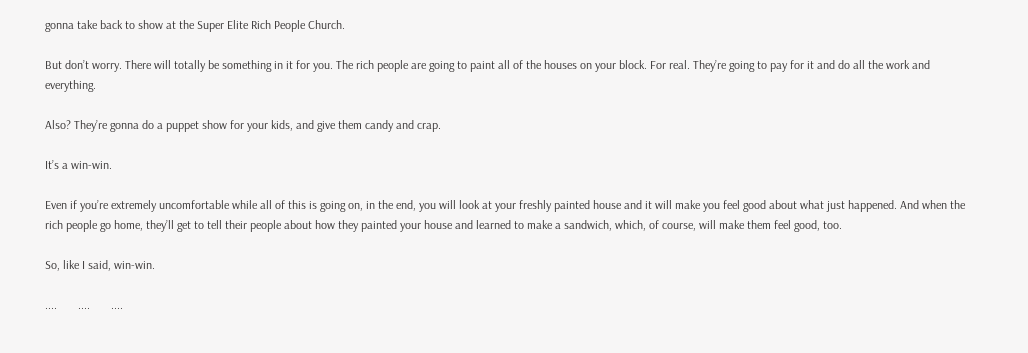gonna take back to show at the Super Elite Rich People Church.

But don’t worry. There will totally be something in it for you. The rich people are going to paint all of the houses on your block. For real. They’re going to pay for it and do all the work and everything.

Also? They’re gonna do a puppet show for your kids, and give them candy and crap.

It’s a win-win.

Even if you’re extremely uncomfortable while all of this is going on, in the end, you will look at your freshly painted house and it will make you feel good about what just happened. And when the rich people go home, they’ll get to tell their people about how they painted your house and learned to make a sandwich, which, of course, will make them feel good, too.

So, like I said, win-win.

....       ....       ....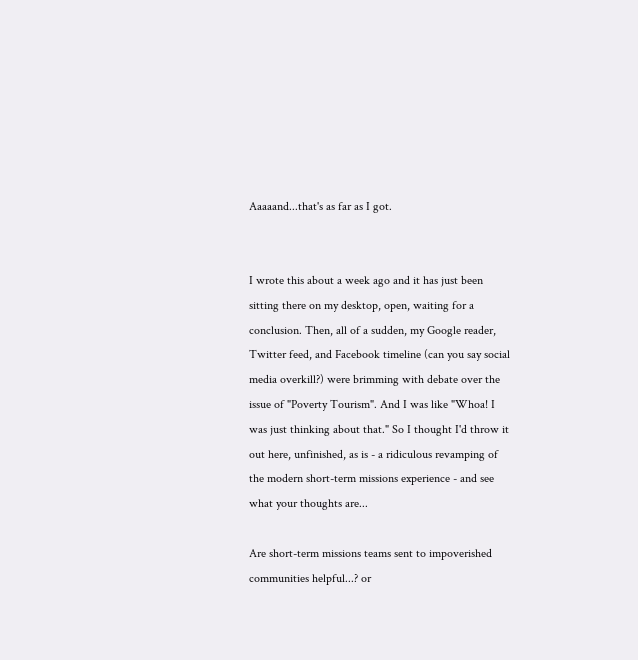Aaaaand...that's as far as I got.


I wrote this about a week ago and it has just been sitting there on my desktop, open, waiting for a conclusion. Then, all of a sudden, my Google reader, Twitter feed, and Facebook timeline (can you say social media overkill?) were brimming with debate over the issue of "Poverty Tourism". And I was like "Whoa! I was just thinking about that." So I thought I'd throw it out here, unfinished, as is - a ridiculous revamping of the modern short-term missions experience - and see what your thoughts are...

Are short-term missions teams sent to impoverished communities helpful...? or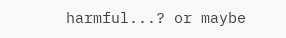harmful...? or maybe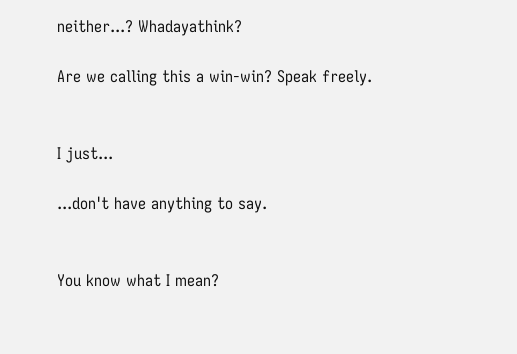neither...? Whadayathink?

Are we calling this a win-win? Speak freely.


I just...

...don't have anything to say.


You know what I mean?